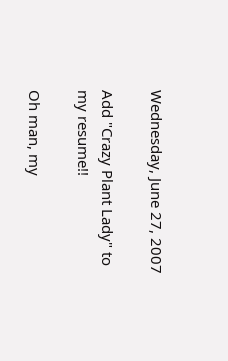Wednesday, June 27, 2007

Add "Crazy Plant Lady" to my resume!!

Oh man, my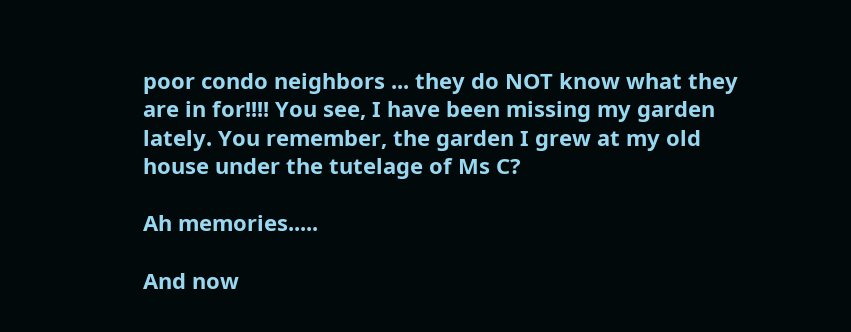poor condo neighbors ... they do NOT know what they are in for!!!! You see, I have been missing my garden lately. You remember, the garden I grew at my old house under the tutelage of Ms C?

Ah memories.....

And now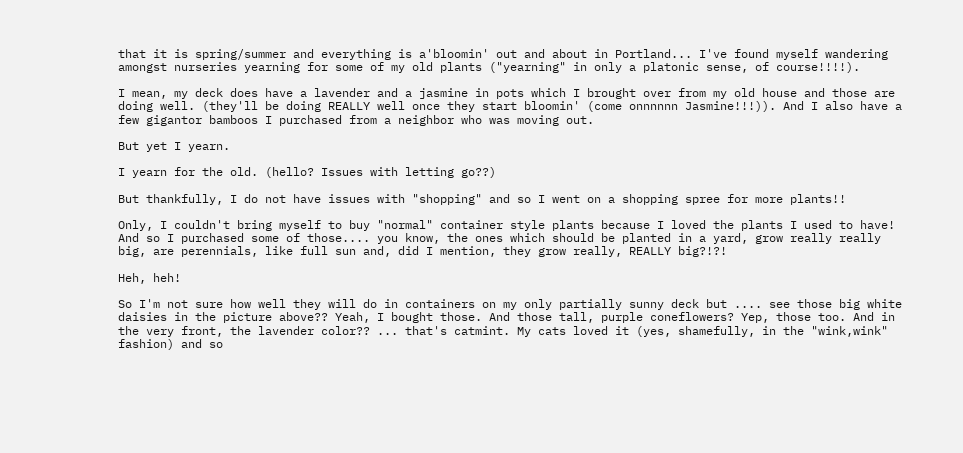that it is spring/summer and everything is a'bloomin' out and about in Portland... I've found myself wandering amongst nurseries yearning for some of my old plants ("yearning" in only a platonic sense, of course!!!!).

I mean, my deck does have a lavender and a jasmine in pots which I brought over from my old house and those are doing well. (they'll be doing REALLY well once they start bloomin' (come onnnnnn Jasmine!!!)). And I also have a few gigantor bamboos I purchased from a neighbor who was moving out.

But yet I yearn.

I yearn for the old. (hello? Issues with letting go??)

But thankfully, I do not have issues with "shopping" and so I went on a shopping spree for more plants!!

Only, I couldn't bring myself to buy "normal" container style plants because I loved the plants I used to have! And so I purchased some of those.... you know, the ones which should be planted in a yard, grow really really big, are perennials, like full sun and, did I mention, they grow really, REALLY big?!?!

Heh, heh!

So I'm not sure how well they will do in containers on my only partially sunny deck but .... see those big white daisies in the picture above?? Yeah, I bought those. And those tall, purple coneflowers? Yep, those too. And in the very front, the lavender color?? ... that's catmint. My cats loved it (yes, shamefully, in the "wink,wink" fashion) and so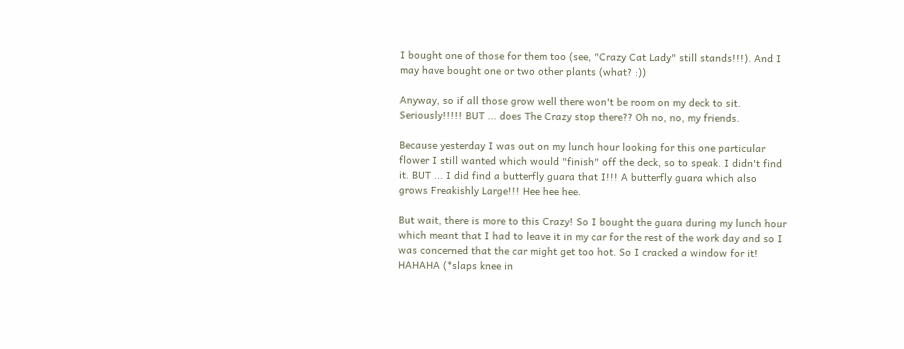I bought one of those for them too (see, "Crazy Cat Lady" still stands!!!). And I may have bought one or two other plants (what? :))

Anyway, so if all those grow well there won't be room on my deck to sit. Seriously!!!!! BUT ... does The Crazy stop there?? Oh no, no, my friends.

Because yesterday I was out on my lunch hour looking for this one particular flower I still wanted which would "finish" off the deck, so to speak. I didn't find it. BUT ... I did find a butterfly guara that I!!! A butterfly guara which also grows Freakishly Large!!! Hee hee hee.

But wait, there is more to this Crazy! So I bought the guara during my lunch hour which meant that I had to leave it in my car for the rest of the work day and so I was concerned that the car might get too hot. So I cracked a window for it! HAHAHA (*slaps knee in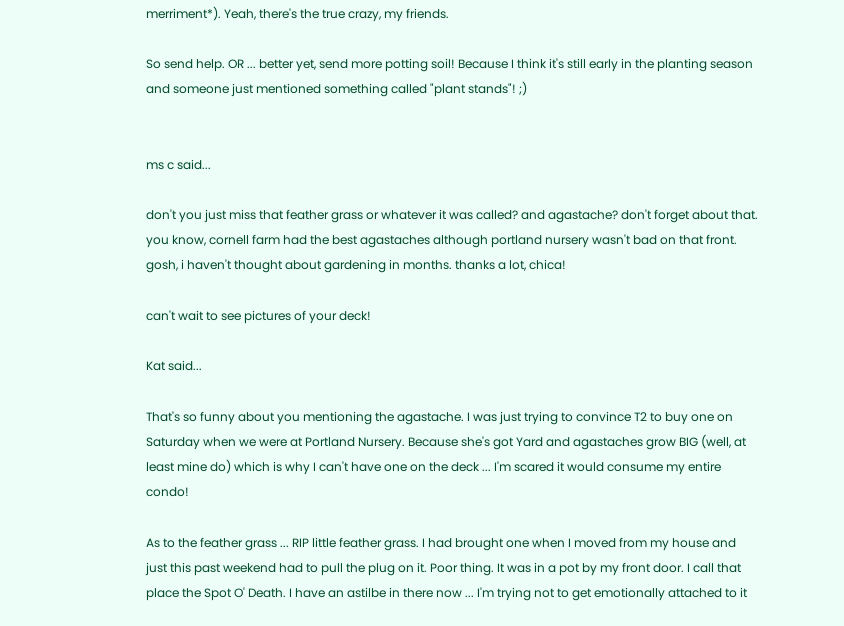merriment*). Yeah, there's the true crazy, my friends.

So send help. OR ... better yet, send more potting soil! Because I think it's still early in the planting season and someone just mentioned something called "plant stands"! ;)


ms c said...

don't you just miss that feather grass or whatever it was called? and agastache? don't forget about that. you know, cornell farm had the best agastaches although portland nursery wasn't bad on that front. gosh, i haven't thought about gardening in months. thanks a lot, chica!

can't wait to see pictures of your deck!

Kat said...

That's so funny about you mentioning the agastache. I was just trying to convince T2 to buy one on Saturday when we were at Portland Nursery. Because she's got Yard and agastaches grow BIG (well, at least mine do) which is why I can't have one on the deck ... I'm scared it would consume my entire condo!

As to the feather grass ... RIP little feather grass. I had brought one when I moved from my house and just this past weekend had to pull the plug on it. Poor thing. It was in a pot by my front door. I call that place the Spot O' Death. I have an astilbe in there now ... I'm trying not to get emotionally attached to it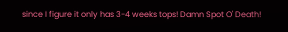since I figure it only has 3-4 weeks tops! Damn Spot O' Death!